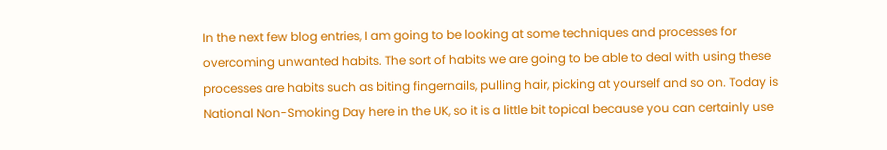In the next few blog entries, I am going to be looking at some techniques and processes for overcoming unwanted habits. The sort of habits we are going to be able to deal with using these processes are habits such as biting fingernails, pulling hair, picking at yourself and so on. Today is National Non-Smoking Day here in the UK, so it is a little bit topical because you can certainly use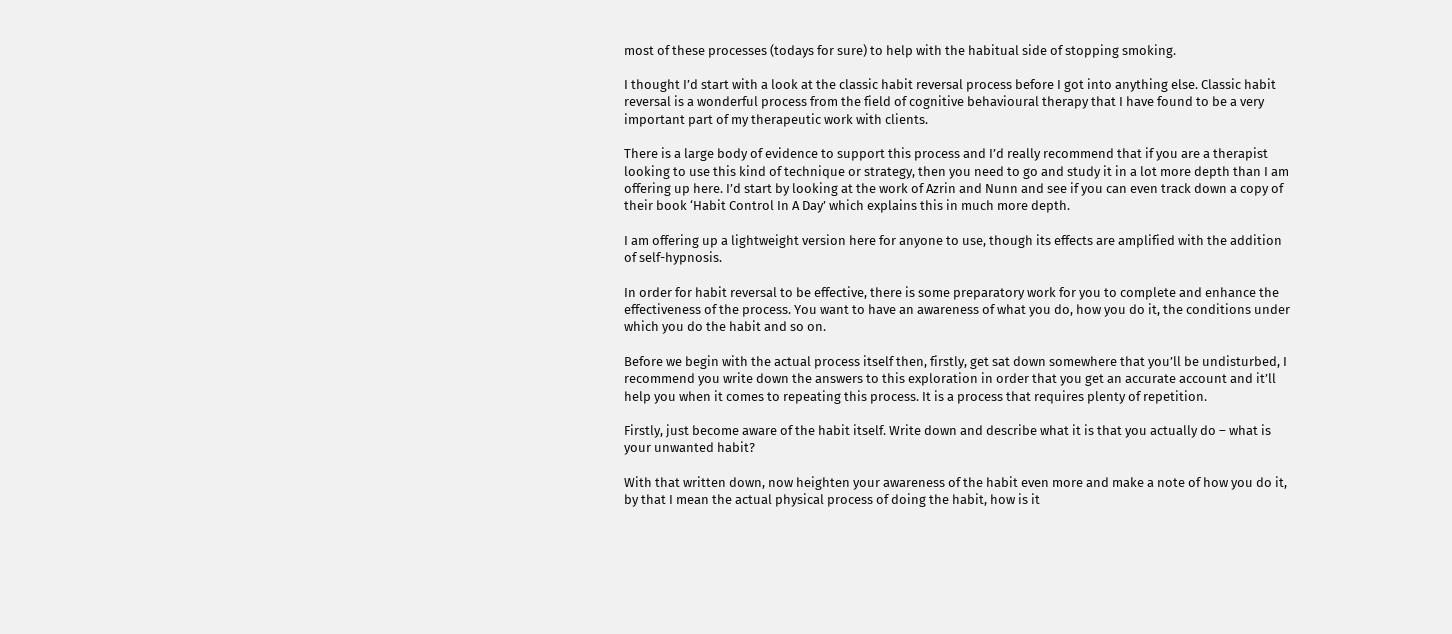most of these processes (todays for sure) to help with the habitual side of stopping smoking.

I thought I’d start with a look at the classic habit reversal process before I got into anything else. Classic habit reversal is a wonderful process from the field of cognitive behavioural therapy that I have found to be a very important part of my therapeutic work with clients.

There is a large body of evidence to support this process and I’d really recommend that if you are a therapist looking to use this kind of technique or strategy, then you need to go and study it in a lot more depth than I am offering up here. I’d start by looking at the work of Azrin and Nunn and see if you can even track down a copy of their book ‘Habit Control In A Day’ which explains this in much more depth.

I am offering up a lightweight version here for anyone to use, though its effects are amplified with the addition of self-hypnosis.

In order for habit reversal to be effective, there is some preparatory work for you to complete and enhance the effectiveness of the process. You want to have an awareness of what you do, how you do it, the conditions under which you do the habit and so on.

Before we begin with the actual process itself then, firstly, get sat down somewhere that you’ll be undisturbed, I recommend you write down the answers to this exploration in order that you get an accurate account and it’ll help you when it comes to repeating this process. It is a process that requires plenty of repetition.

Firstly, just become aware of the habit itself. Write down and describe what it is that you actually do – what is your unwanted habit?

With that written down, now heighten your awareness of the habit even more and make a note of how you do it, by that I mean the actual physical process of doing the habit, how is it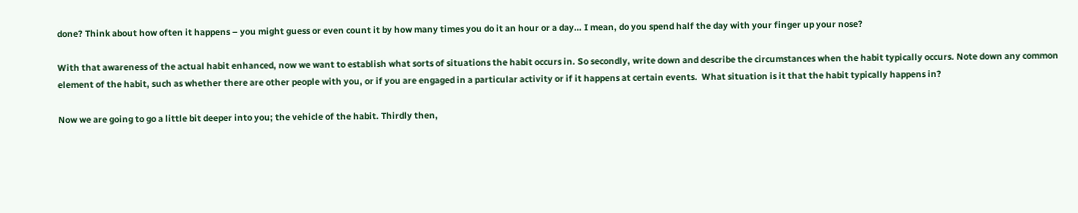done? Think about how often it happens – you might guess or even count it by how many times you do it an hour or a day… I mean, do you spend half the day with your finger up your nose?

With that awareness of the actual habit enhanced, now we want to establish what sorts of situations the habit occurs in. So secondly, write down and describe the circumstances when the habit typically occurs. Note down any common element of the habit, such as whether there are other people with you, or if you are engaged in a particular activity or if it happens at certain events.  What situation is it that the habit typically happens in?

Now we are going to go a little bit deeper into you; the vehicle of the habit. Thirdly then,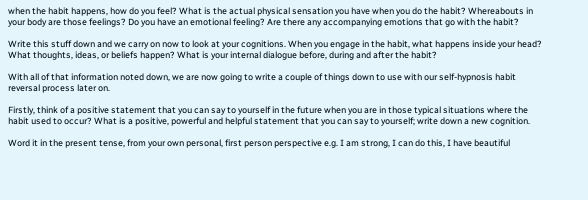when the habit happens, how do you feel? What is the actual physical sensation you have when you do the habit? Whereabouts in your body are those feelings? Do you have an emotional feeling? Are there any accompanying emotions that go with the habit?

Write this stuff down and we carry on now to look at your cognitions. When you engage in the habit, what happens inside your head? What thoughts, ideas, or beliefs happen? What is your internal dialogue before, during and after the habit?

With all of that information noted down, we are now going to write a couple of things down to use with our self-hypnosis habit reversal process later on.

Firstly, think of a positive statement that you can say to yourself in the future when you are in those typical situations where the habit used to occur? What is a positive, powerful and helpful statement that you can say to yourself; write down a new cognition.

Word it in the present tense, from your own personal, first person perspective e.g. I am strong, I can do this, I have beautiful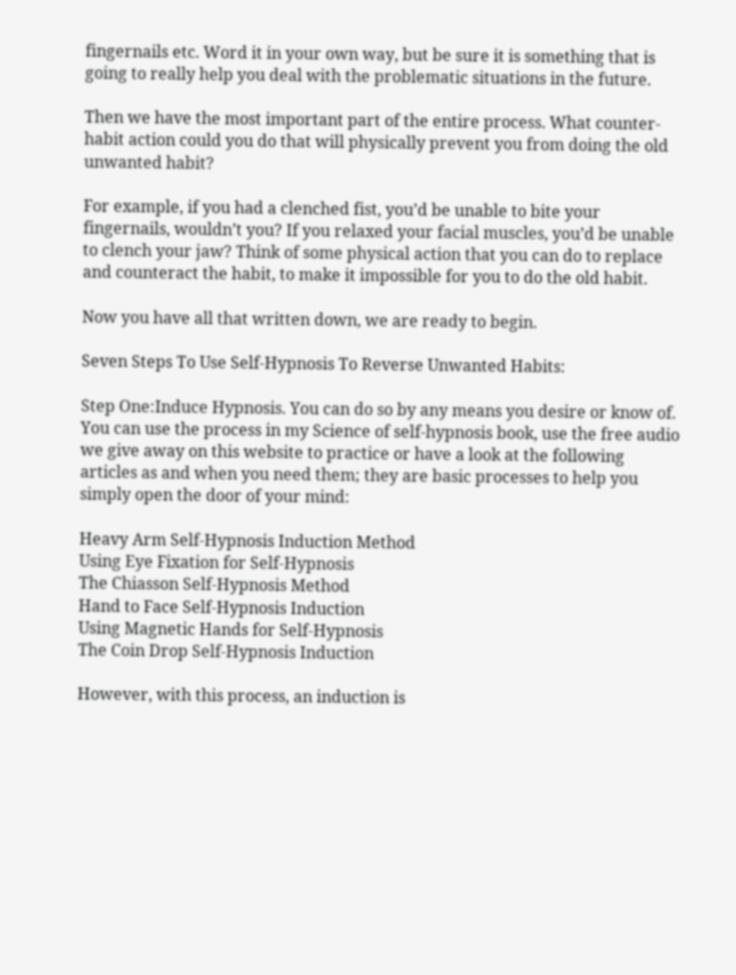fingernails etc. Word it in your own way, but be sure it is something that is going to really help you deal with the problematic situations in the future.

Then we have the most important part of the entire process. What counter-habit action could you do that will physically prevent you from doing the old unwanted habit?

For example, if you had a clenched fist, you’d be unable to bite your fingernails, wouldn’t you? If you relaxed your facial muscles, you’d be unable to clench your jaw? Think of some physical action that you can do to replace and counteract the habit, to make it impossible for you to do the old habit.

Now you have all that written down, we are ready to begin.

Seven Steps To Use Self-Hypnosis To Reverse Unwanted Habits:

Step One:Induce Hypnosis. You can do so by any means you desire or know of. You can use the process in my Science of self-hypnosis book, use the free audio we give away on this website to practice or have a look at the following articles as and when you need them; they are basic processes to help you simply open the door of your mind:

Heavy Arm Self-Hypnosis Induction Method
Using Eye Fixation for Self-Hypnosis
The Chiasson Self-Hypnosis Method
Hand to Face Self-Hypnosis Induction
Using Magnetic Hands for Self-Hypnosis
The Coin Drop Self-Hypnosis Induction

However, with this process, an induction is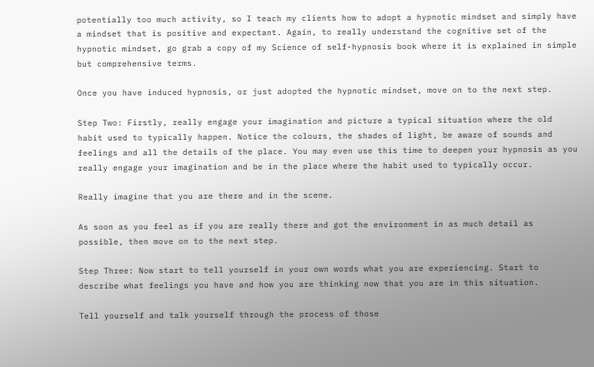potentially too much activity, so I teach my clients how to adopt a hypnotic mindset and simply have a mindset that is positive and expectant. Again, to really understand the cognitive set of the hypnotic mindset, go grab a copy of my Science of self-hypnosis book where it is explained in simple but comprehensive terms.

Once you have induced hypnosis, or just adopted the hypnotic mindset, move on to the next step.

Step Two: Firstly, really engage your imagination and picture a typical situation where the old habit used to typically happen. Notice the colours, the shades of light, be aware of sounds and feelings and all the details of the place. You may even use this time to deepen your hypnosis as you really engage your imagination and be in the place where the habit used to typically occur.

Really imagine that you are there and in the scene.

As soon as you feel as if you are really there and got the environment in as much detail as possible, then move on to the next step.

Step Three: Now start to tell yourself in your own words what you are experiencing. Start to describe what feelings you have and how you are thinking now that you are in this situation.

Tell yourself and talk yourself through the process of those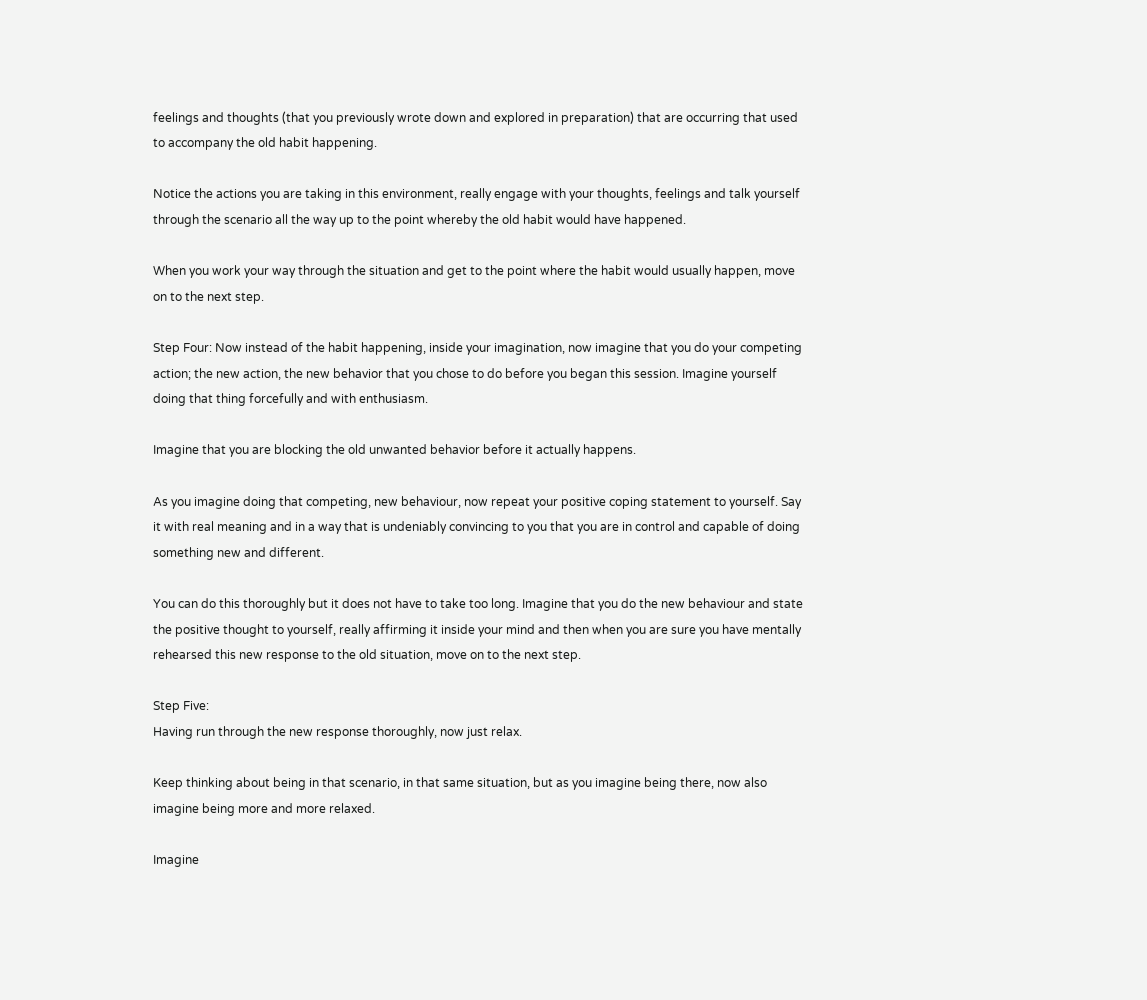feelings and thoughts (that you previously wrote down and explored in preparation) that are occurring that used to accompany the old habit happening.

Notice the actions you are taking in this environment, really engage with your thoughts, feelings and talk yourself through the scenario all the way up to the point whereby the old habit would have happened.

When you work your way through the situation and get to the point where the habit would usually happen, move on to the next step.

Step Four: Now instead of the habit happening, inside your imagination, now imagine that you do your competing action; the new action, the new behavior that you chose to do before you began this session. Imagine yourself doing that thing forcefully and with enthusiasm.

Imagine that you are blocking the old unwanted behavior before it actually happens.

As you imagine doing that competing, new behaviour, now repeat your positive coping statement to yourself. Say it with real meaning and in a way that is undeniably convincing to you that you are in control and capable of doing something new and different.

You can do this thoroughly but it does not have to take too long. Imagine that you do the new behaviour and state the positive thought to yourself, really affirming it inside your mind and then when you are sure you have mentally rehearsed this new response to the old situation, move on to the next step.

Step Five:
Having run through the new response thoroughly, now just relax.

Keep thinking about being in that scenario, in that same situation, but as you imagine being there, now also imagine being more and more relaxed.

Imagine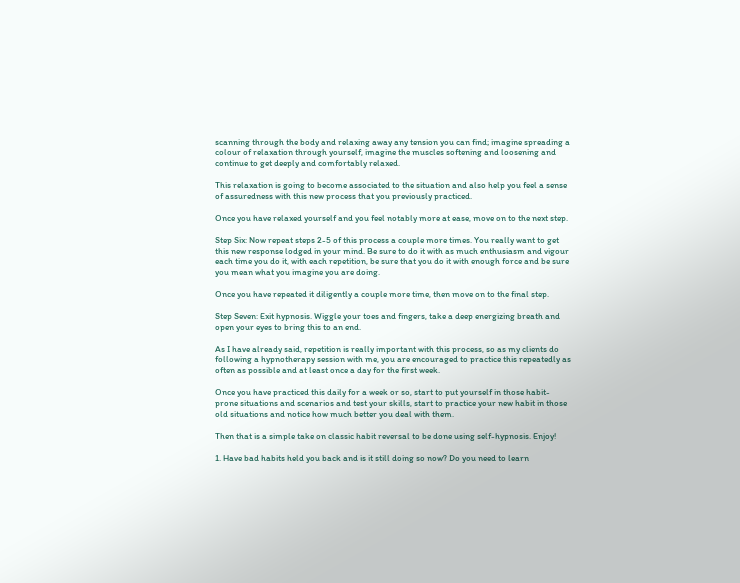scanning through the body and relaxing away any tension you can find; imagine spreading a colour of relaxation through yourself, imagine the muscles softening and loosening and continue to get deeply and comfortably relaxed.

This relaxation is going to become associated to the situation and also help you feel a sense of assuredness with this new process that you previously practiced.

Once you have relaxed yourself and you feel notably more at ease, move on to the next step.

Step Six: Now repeat steps 2-5 of this process a couple more times. You really want to get this new response lodged in your mind. Be sure to do it with as much enthusiasm and vigour each time you do it, with each repetition, be sure that you do it with enough force and be sure you mean what you imagine you are doing.

Once you have repeated it diligently a couple more time, then move on to the final step.

Step Seven: Exit hypnosis. Wiggle your toes and fingers, take a deep energizing breath and open your eyes to bring this to an end.

As I have already said, repetition is really important with this process, so as my clients do following a hypnotherapy session with me, you are encouraged to practice this repeatedly as often as possible and at least once a day for the first week.

Once you have practiced this daily for a week or so, start to put yourself in those habit-prone situations and scenarios and test your skills, start to practice your new habit in those old situations and notice how much better you deal with them.

Then that is a simple take on classic habit reversal to be done using self-hypnosis. Enjoy!

1. Have bad habits held you back and is it still doing so now? Do you need to learn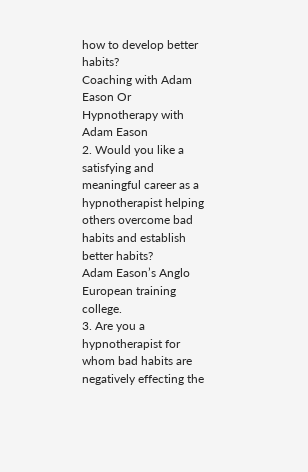how to develop better habits?
Coaching with Adam Eason Or Hypnotherapy with Adam Eason
2. Would you like a satisfying and meaningful career as a hypnotherapist helping others overcome bad habits and establish better habits?
Adam Eason’s Anglo European training college.
3. Are you a hypnotherapist for whom bad habits are negatively effecting the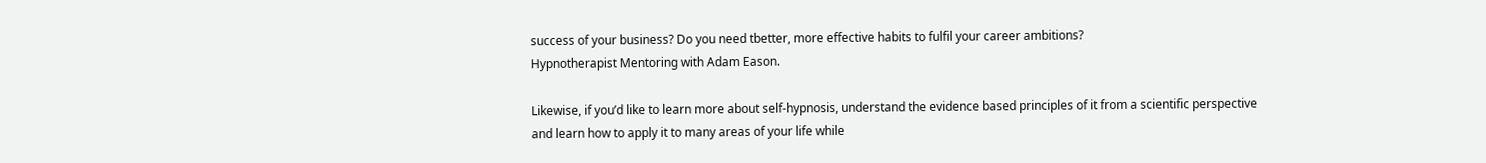success of your business? Do you need tbetter, more effective habits to fulfil your career ambitions?
Hypnotherapist Mentoring with Adam Eason.

Likewise, if you’d like to learn more about self-hypnosis, understand the evidence based principles of it from a scientific perspective and learn how to apply it to many areas of your life while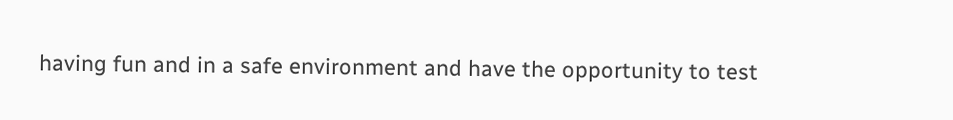having fun and in a safe environment and have the opportunity to test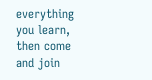everything you learn, then come and join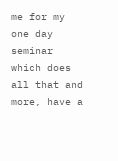me for my one day seminar which does all that and more, have a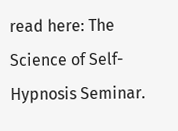read here: The Science of Self-Hypnosis Seminar.